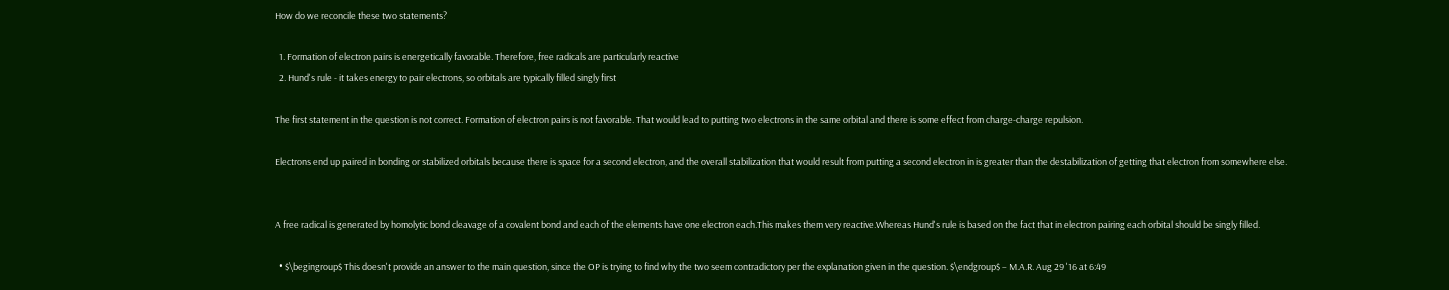How do we reconcile these two statements?

  1. Formation of electron pairs is energetically favorable. Therefore, free radicals are particularly reactive
  2. Hund's rule - it takes energy to pair electrons, so orbitals are typically filled singly first

The first statement in the question is not correct. Formation of electron pairs is not favorable. That would lead to putting two electrons in the same orbital and there is some effect from charge-charge repulsion.

Electrons end up paired in bonding or stabilized orbitals because there is space for a second electron, and the overall stabilization that would result from putting a second electron in is greater than the destabilization of getting that electron from somewhere else.


A free radical is generated by homolytic bond cleavage of a covalent bond and each of the elements have one electron each.This makes them very reactive.Whereas Hund's rule is based on the fact that in electron pairing each orbital should be singly filled.

  • $\begingroup$ This doesn't provide an answer to the main question, since the OP is trying to find why the two seem contradictory per the explanation given in the question. $\endgroup$ – M.A.R. Aug 29 '16 at 6:49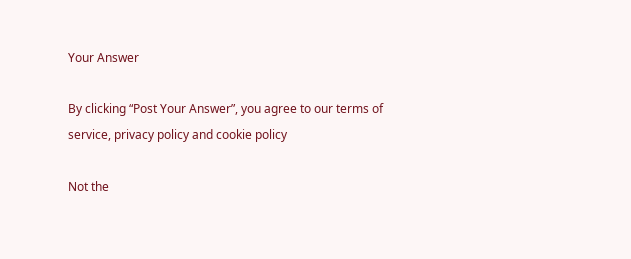Your Answer

By clicking “Post Your Answer”, you agree to our terms of service, privacy policy and cookie policy

Not the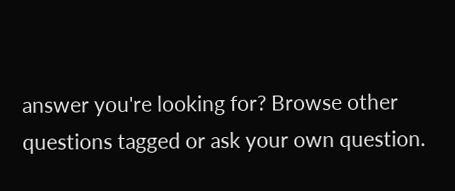answer you're looking for? Browse other questions tagged or ask your own question.